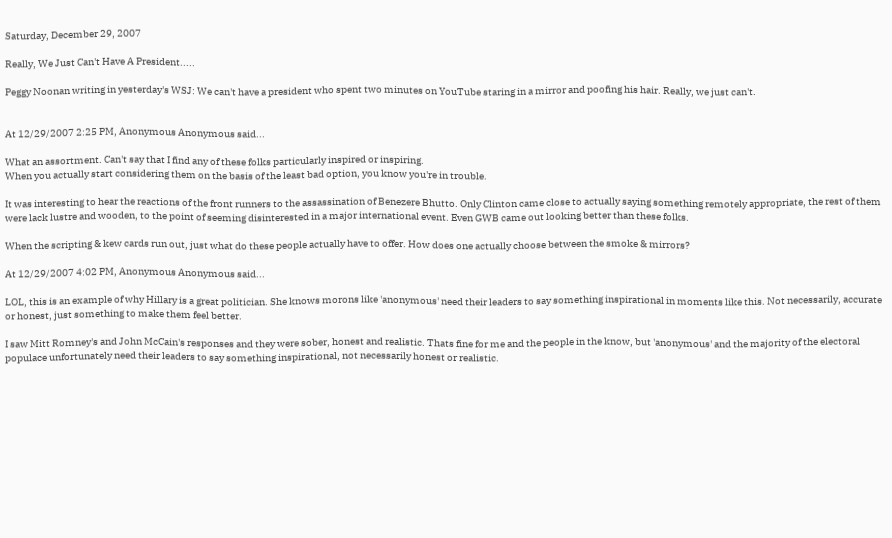Saturday, December 29, 2007

Really, We Just Can't Have A President.....

Peggy Noonan writing in yesterday's WSJ: We can't have a president who spent two minutes on YouTube staring in a mirror and poofing his hair. Really, we just can't.


At 12/29/2007 2:25 PM, Anonymous Anonymous said...

What an assortment. Can't say that I find any of these folks particularly inspired or inspiring.
When you actually start considering them on the basis of the least bad option, you know you're in trouble.

It was interesting to hear the reactions of the front runners to the assassination of Benezere Bhutto. Only Clinton came close to actually saying something remotely appropriate, the rest of them were lack lustre and wooden, to the point of seeming disinterested in a major international event. Even GWB came out looking better than these folks.

When the scripting & kew cards run out, just what do these people actually have to offer. How does one actually choose between the smoke & mirrors?

At 12/29/2007 4:02 PM, Anonymous Anonymous said...

LOL, this is an example of why Hillary is a great politician. She knows morons like 'anonymous' need their leaders to say something inspirational in moments like this. Not necessarily, accurate or honest, just something to make them feel better.

I saw Mitt Romney's and John McCain's responses and they were sober, honest and realistic. Thats fine for me and the people in the know, but 'anonymous' and the majority of the electoral populace unfortunately need their leaders to say something inspirational, not necessarily honest or realistic.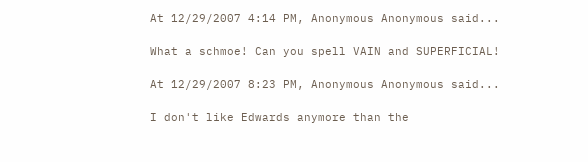At 12/29/2007 4:14 PM, Anonymous Anonymous said...

What a schmoe! Can you spell VAIN and SUPERFICIAL!

At 12/29/2007 8:23 PM, Anonymous Anonymous said...

I don't like Edwards anymore than the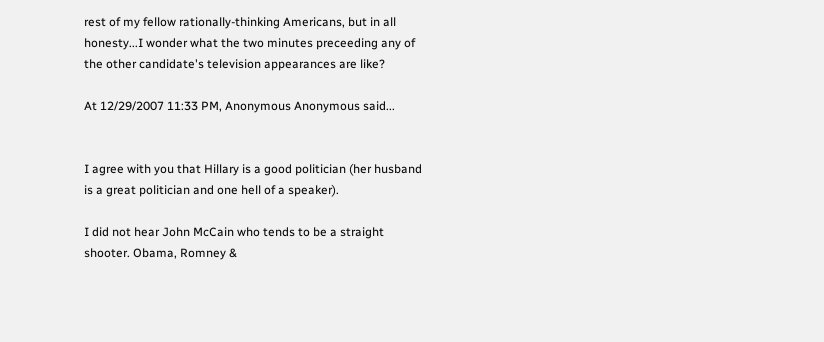rest of my fellow rationally-thinking Americans, but in all honesty...I wonder what the two minutes preceeding any of the other candidate's television appearances are like?

At 12/29/2007 11:33 PM, Anonymous Anonymous said...


I agree with you that Hillary is a good politician (her husband is a great politician and one hell of a speaker).

I did not hear John McCain who tends to be a straight shooter. Obama, Romney &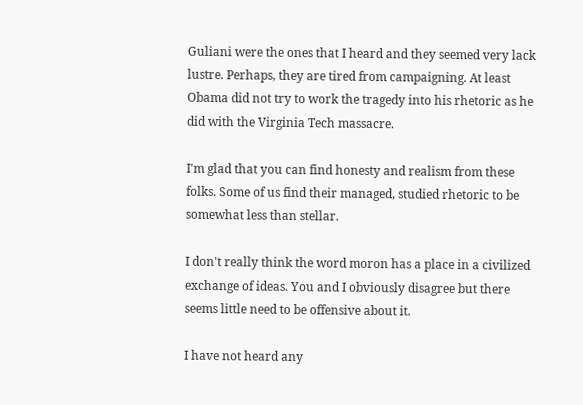Guliani were the ones that I heard and they seemed very lack lustre. Perhaps, they are tired from campaigning. At least Obama did not try to work the tragedy into his rhetoric as he did with the Virginia Tech massacre.

I'm glad that you can find honesty and realism from these folks. Some of us find their managed, studied rhetoric to be somewhat less than stellar.

I don't really think the word moron has a place in a civilized exchange of ideas. You and I obviously disagree but there seems little need to be offensive about it.

I have not heard any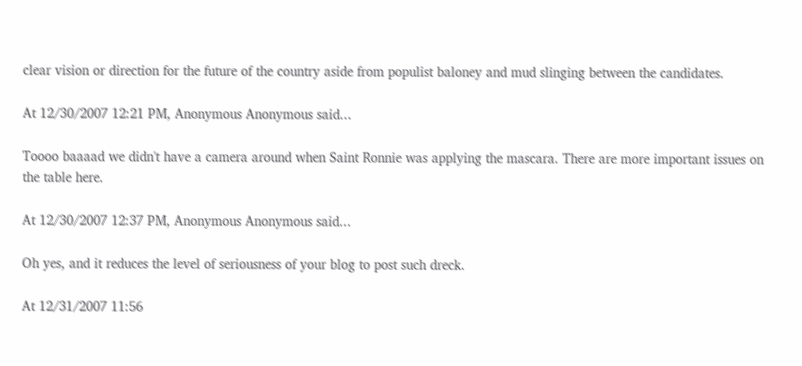clear vision or direction for the future of the country aside from populist baloney and mud slinging between the candidates.

At 12/30/2007 12:21 PM, Anonymous Anonymous said...

Toooo baaaad we didn't have a camera around when Saint Ronnie was applying the mascara. There are more important issues on the table here.

At 12/30/2007 12:37 PM, Anonymous Anonymous said...

Oh yes, and it reduces the level of seriousness of your blog to post such dreck.

At 12/31/2007 11:56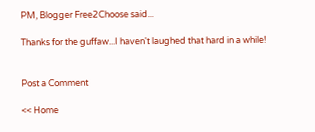PM, Blogger Free2Choose said...

Thanks for the guffaw...I haven't laughed that hard in a while!


Post a Comment

<< Home